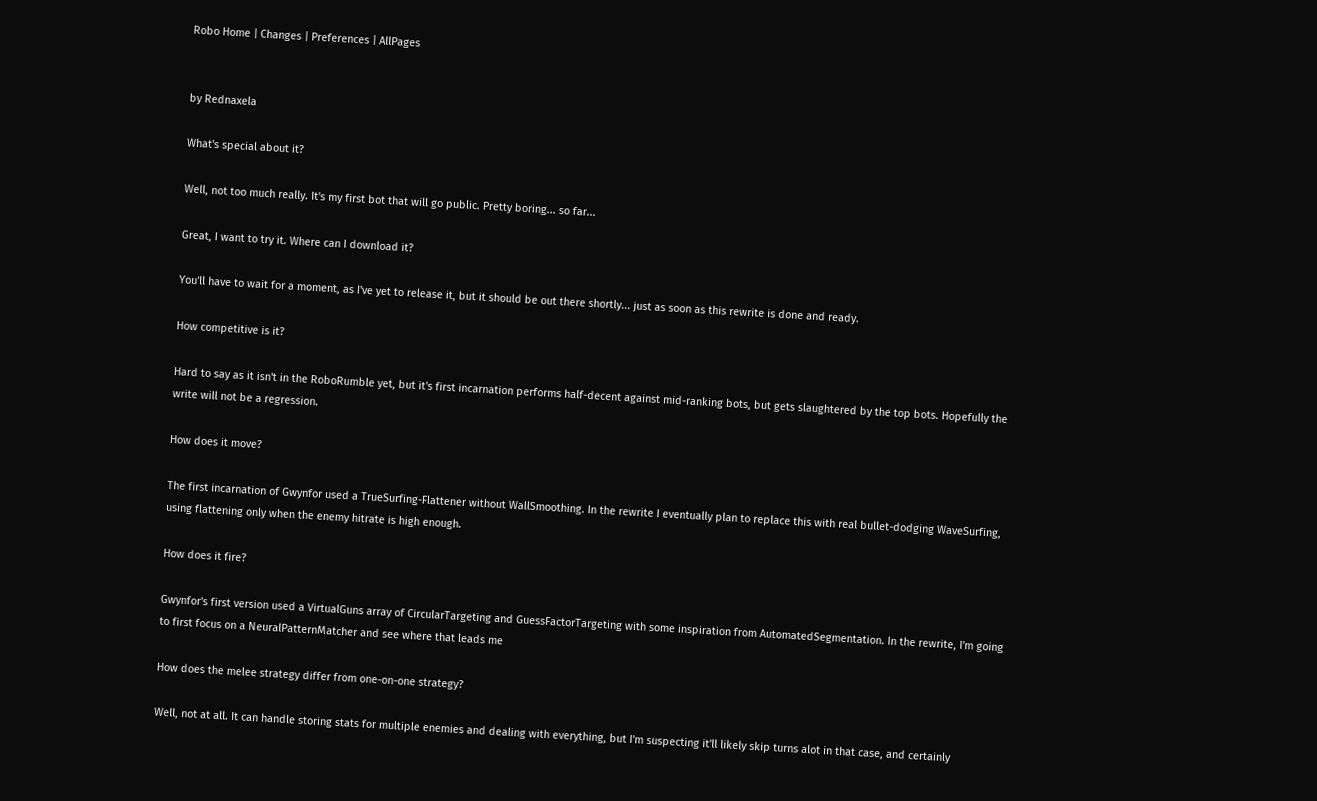Robo Home | Changes | Preferences | AllPages


by Rednaxela

What's special about it?

Well, not too much really. It's my first bot that will go public. Pretty boring... so far...

Great, I want to try it. Where can I download it?

You'll have to wait for a moment, as I've yet to release it, but it should be out there shortly... just as soon as this rewrite is done and ready.

How competitive is it?

Hard to say as it isn't in the RoboRumble yet, but it's first incarnation performs half-decent against mid-ranking bots, but gets slaughtered by the top bots. Hopefully the write will not be a regression.

How does it move?

The first incarnation of Gwynfor used a TrueSurfing-Flattener without WallSmoothing. In the rewrite I eventually plan to replace this with real bullet-dodging WaveSurfing, using flattening only when the enemy hitrate is high enough.

How does it fire?

Gwynfor's first version used a VirtualGuns array of CircularTargeting and GuessFactorTargeting with some inspiration from AutomatedSegmentation. In the rewrite, I'm going to first focus on a NeuralPatternMatcher and see where that leads me

How does the melee strategy differ from one-on-one strategy?

Well, not at all. It can handle storing stats for multiple enemies and dealing with everything, but I'm suspecting it'll likely skip turns alot in that case, and certainly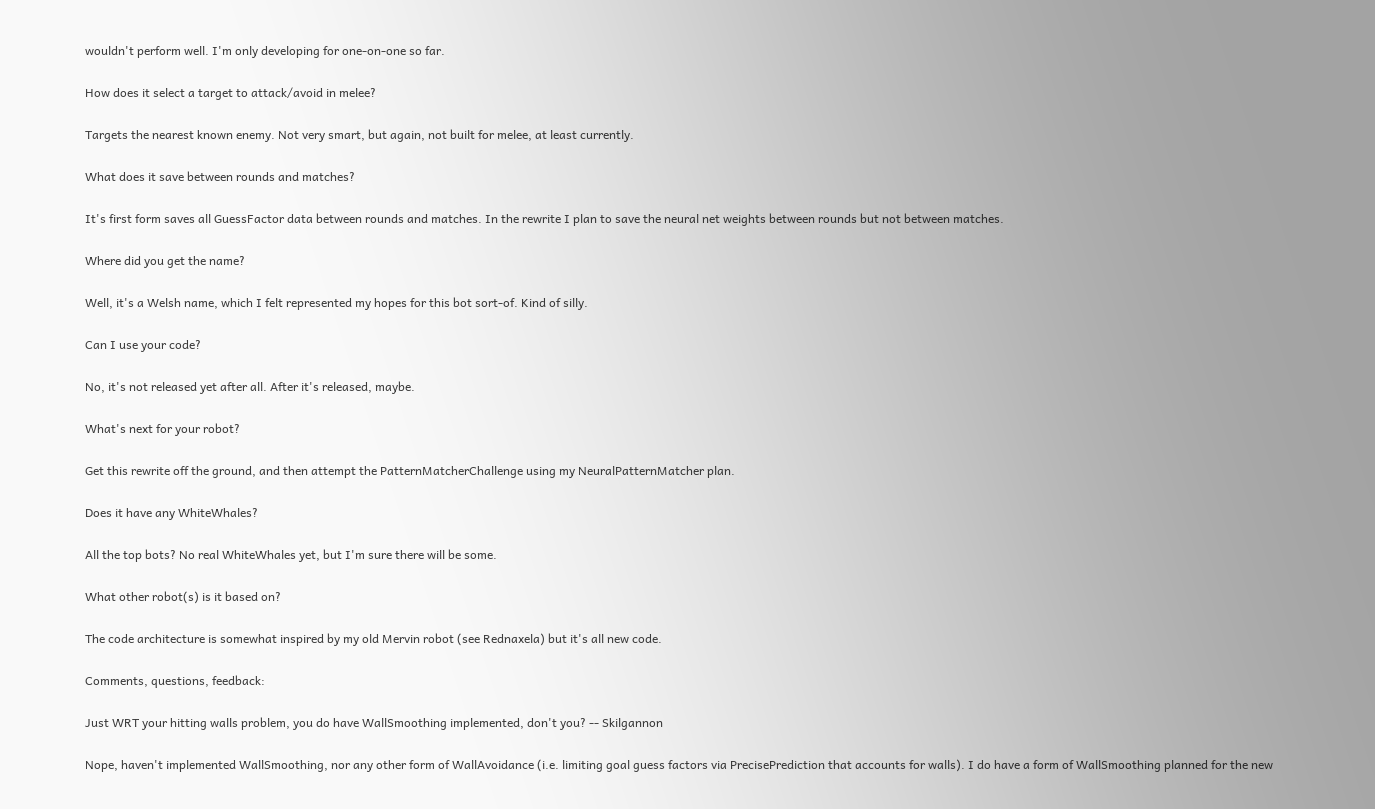wouldn't perform well. I'm only developing for one-on-one so far.

How does it select a target to attack/avoid in melee?

Targets the nearest known enemy. Not very smart, but again, not built for melee, at least currently.

What does it save between rounds and matches?

It's first form saves all GuessFactor data between rounds and matches. In the rewrite I plan to save the neural net weights between rounds but not between matches.

Where did you get the name?

Well, it's a Welsh name, which I felt represented my hopes for this bot sort-of. Kind of silly.

Can I use your code?

No, it's not released yet after all. After it's released, maybe.

What's next for your robot?

Get this rewrite off the ground, and then attempt the PatternMatcherChallenge using my NeuralPatternMatcher plan.

Does it have any WhiteWhales?

All the top bots? No real WhiteWhales yet, but I'm sure there will be some.

What other robot(s) is it based on?

The code architecture is somewhat inspired by my old Mervin robot (see Rednaxela) but it's all new code.

Comments, questions, feedback:

Just WRT your hitting walls problem, you do have WallSmoothing implemented, don't you? -- Skilgannon

Nope, haven't implemented WallSmoothing, nor any other form of WallAvoidance (i.e. limiting goal guess factors via PrecisePrediction that accounts for walls). I do have a form of WallSmoothing planned for the new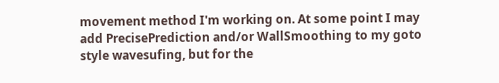movement method I'm working on. At some point I may add PrecisePrediction and/or WallSmoothing to my goto style wavesufing, but for the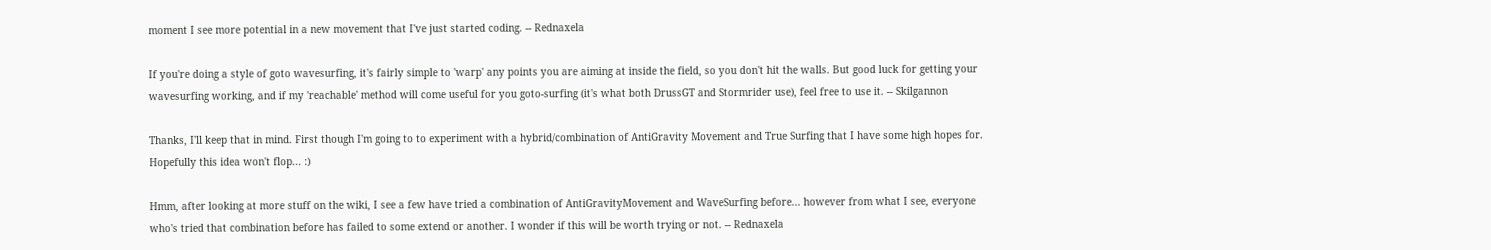moment I see more potential in a new movement that I've just started coding. -- Rednaxela

If you're doing a style of goto wavesurfing, it's fairly simple to 'warp' any points you are aiming at inside the field, so you don't hit the walls. But good luck for getting your wavesurfing working, and if my 'reachable' method will come useful for you goto-surfing (it's what both DrussGT and Stormrider use), feel free to use it. -- Skilgannon

Thanks, I'll keep that in mind. First though I'm going to to experiment with a hybrid/combination of AntiGravity Movement and True Surfing that I have some high hopes for. Hopefully this idea won't flop... :)

Hmm, after looking at more stuff on the wiki, I see a few have tried a combination of AntiGravityMovement and WaveSurfing before... however from what I see, everyone who's tried that combination before has failed to some extend or another. I wonder if this will be worth trying or not. -- Rednaxela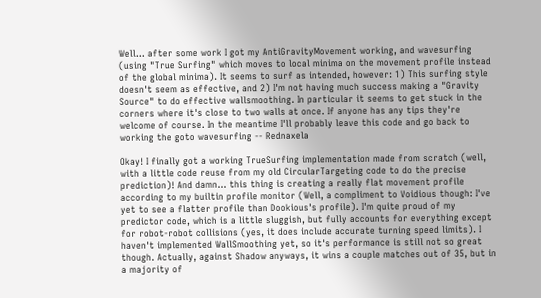Well... after some work I got my AntiGravityMovement working, and wavesurfing (using "True Surfing" which moves to local minima on the movement profile instead of the global minima). It seems to surf as intended, however: 1) This surfing style doesn't seem as effective, and 2) I'm not having much success making a "Gravity Source" to do effective wallsmoothing. In particular it seems to get stuck in the corners where it's close to two walls at once. If anyone has any tips they're welcome of course. In the meantime I'll probably leave this code and go back to working the goto wavesurfing -- Rednaxela

Okay! I finally got a working TrueSurfing implementation made from scratch (well, with a little code reuse from my old CircularTargeting code to do the precise prediction)! And damn... this thing is creating a really flat movement profile according to my builtin profile monitor (Well, a compliment to Voidious though: I've yet to see a flatter profile than Dookious's profile). I'm quite proud of my predictor code, which is a little sluggish, but fully accounts for everything except for robot-robot collisions (yes, it does include accurate turning speed limits). I haven't implemented WallSmoothing yet, so it's performance is still not so great though. Actually, against Shadow anyways, it wins a couple matches out of 35, but in a majority of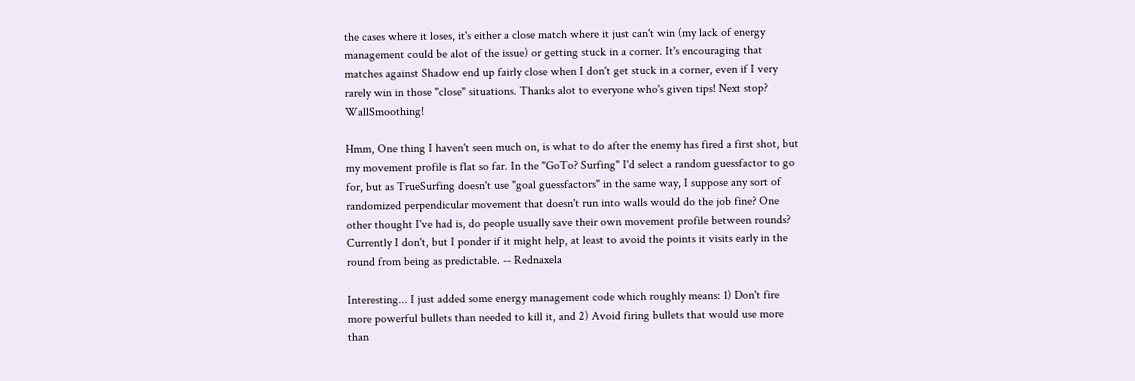the cases where it loses, it's either a close match where it just can't win (my lack of energy management could be alot of the issue) or getting stuck in a corner. It's encouraging that matches against Shadow end up fairly close when I don't get stuck in a corner, even if I very rarely win in those "close" situations. Thanks alot to everyone who's given tips! Next stop? WallSmoothing!

Hmm, One thing I haven't seen much on, is what to do after the enemy has fired a first shot, but my movement profile is flat so far. In the "GoTo? Surfing" I'd select a random guessfactor to go for, but as TrueSurfing doesn't use "goal guessfactors" in the same way, I suppose any sort of randomized perpendicular movement that doesn't run into walls would do the job fine? One other thought I've had is, do people usually save their own movement profile between rounds? Currently I don't, but I ponder if it might help, at least to avoid the points it visits early in the round from being as predictable. -- Rednaxela

Interesting... I just added some energy management code which roughly means: 1) Don't fire more powerful bullets than needed to kill it, and 2) Avoid firing bullets that would use more than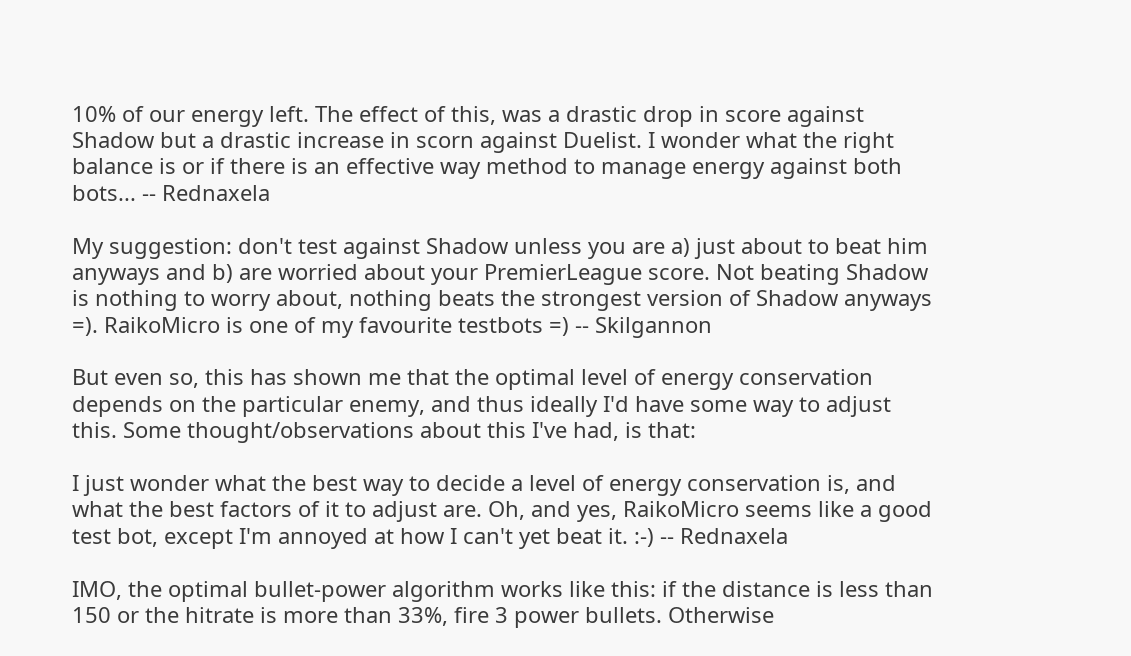10% of our energy left. The effect of this, was a drastic drop in score against Shadow but a drastic increase in scorn against Duelist. I wonder what the right balance is or if there is an effective way method to manage energy against both bots... -- Rednaxela

My suggestion: don't test against Shadow unless you are a) just about to beat him anyways and b) are worried about your PremierLeague score. Not beating Shadow is nothing to worry about, nothing beats the strongest version of Shadow anyways =). RaikoMicro is one of my favourite testbots =) -- Skilgannon

But even so, this has shown me that the optimal level of energy conservation depends on the particular enemy, and thus ideally I'd have some way to adjust this. Some thought/observations about this I've had, is that:

I just wonder what the best way to decide a level of energy conservation is, and what the best factors of it to adjust are. Oh, and yes, RaikoMicro seems like a good test bot, except I'm annoyed at how I can't yet beat it. :-) -- Rednaxela

IMO, the optimal bullet-power algorithm works like this: if the distance is less than 150 or the hitrate is more than 33%, fire 3 power bullets. Otherwise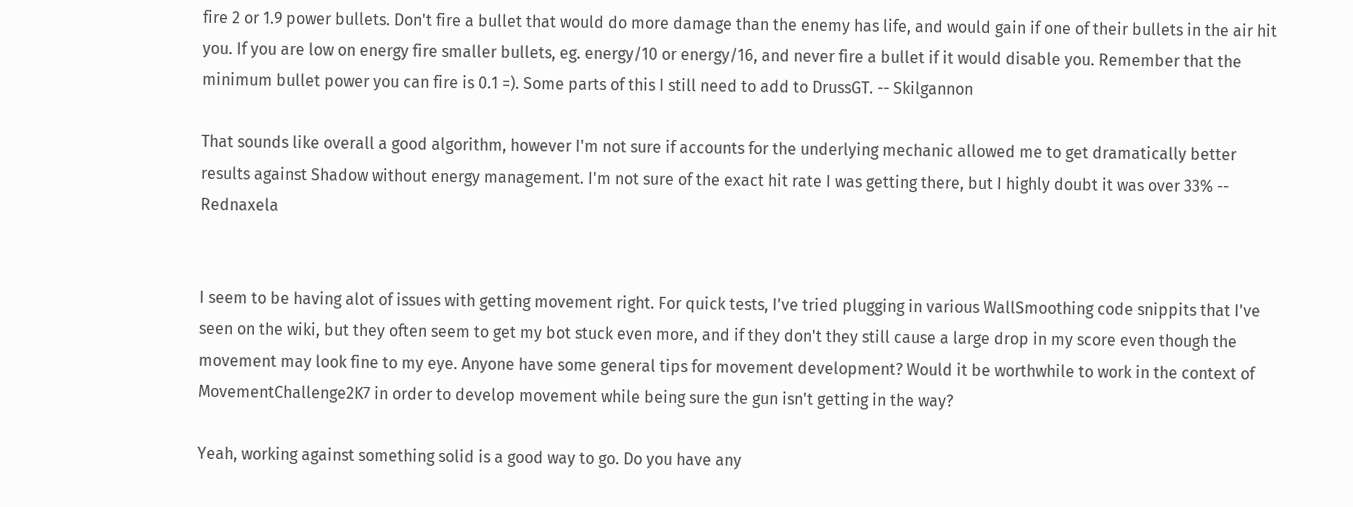fire 2 or 1.9 power bullets. Don't fire a bullet that would do more damage than the enemy has life, and would gain if one of their bullets in the air hit you. If you are low on energy fire smaller bullets, eg. energy/10 or energy/16, and never fire a bullet if it would disable you. Remember that the minimum bullet power you can fire is 0.1 =). Some parts of this I still need to add to DrussGT. -- Skilgannon

That sounds like overall a good algorithm, however I'm not sure if accounts for the underlying mechanic allowed me to get dramatically better results against Shadow without energy management. I'm not sure of the exact hit rate I was getting there, but I highly doubt it was over 33% -- Rednaxela


I seem to be having alot of issues with getting movement right. For quick tests, I've tried plugging in various WallSmoothing code snippits that I've seen on the wiki, but they often seem to get my bot stuck even more, and if they don't they still cause a large drop in my score even though the movement may look fine to my eye. Anyone have some general tips for movement development? Would it be worthwhile to work in the context of MovementChallenge2K7 in order to develop movement while being sure the gun isn't getting in the way?

Yeah, working against something solid is a good way to go. Do you have any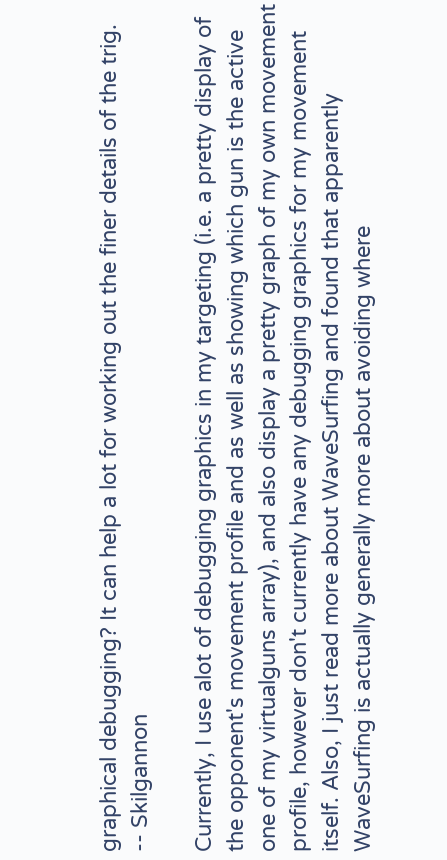graphical debugging? It can help a lot for working out the finer details of the trig. -- Skilgannon

Currently, I use alot of debugging graphics in my targeting (i.e. a pretty display of the opponent's movement profile and as well as showing which gun is the active one of my virtualguns array), and also display a pretty graph of my own movement profile, however don't currently have any debugging graphics for my movement itself. Also, I just read more about WaveSurfing and found that apparently WaveSurfing is actually generally more about avoiding where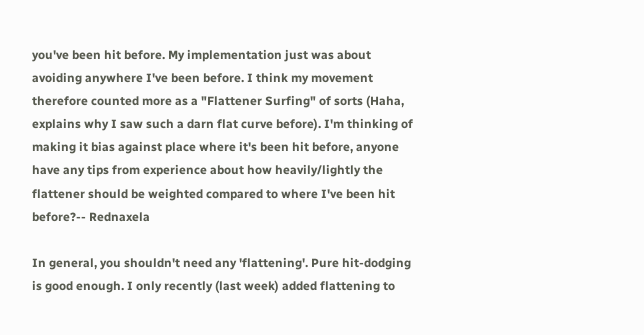you've been hit before. My implementation just was about avoiding anywhere I've been before. I think my movement therefore counted more as a "Flattener Surfing" of sorts (Haha, explains why I saw such a darn flat curve before). I'm thinking of making it bias against place where it's been hit before, anyone have any tips from experience about how heavily/lightly the flattener should be weighted compared to where I've been hit before?-- Rednaxela

In general, you shouldn't need any 'flattening'. Pure hit-dodging is good enough. I only recently (last week) added flattening to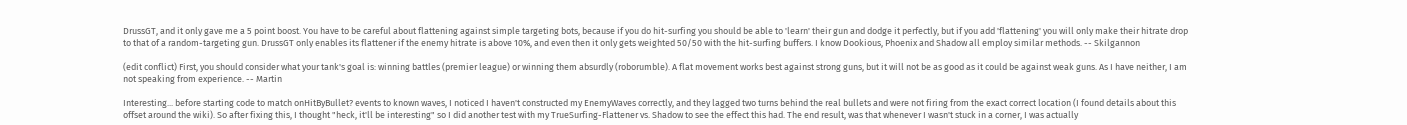DrussGT, and it only gave me a 5 point boost. You have to be careful about flattening against simple targeting bots, because if you do hit-surfing you should be able to 'learn' their gun and dodge it perfectly, but if you add 'flattening' you will only make their hitrate drop to that of a random-targeting gun. DrussGT only enables its flattener if the enemy hitrate is above 10%, and even then it only gets weighted 50/50 with the hit-surfing buffers. I know Dookious, Phoenix and Shadow all employ similar methods. -- Skilgannon

(edit conflict) First, you should consider what your tank's goal is: winning battles (premier league) or winning them absurdly (roborumble). A flat movement works best against strong guns, but it will not be as good as it could be against weak guns. As I have neither, I am not speaking from experience. -- Martin

Interesting... before starting code to match onHitByBullet? events to known waves, I noticed I haven't constructed my EnemyWaves correctly, and they lagged two turns behind the real bullets and were not firing from the exact correct location (I found details about this offset around the wiki). So after fixing this, I thought "heck, it'll be interesting" so I did another test with my TrueSurfing-Flattener vs. Shadow to see the effect this had. The end result, was that whenever I wasn't stuck in a corner, I was actually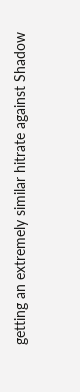getting an extremely similar hitrate against Shadow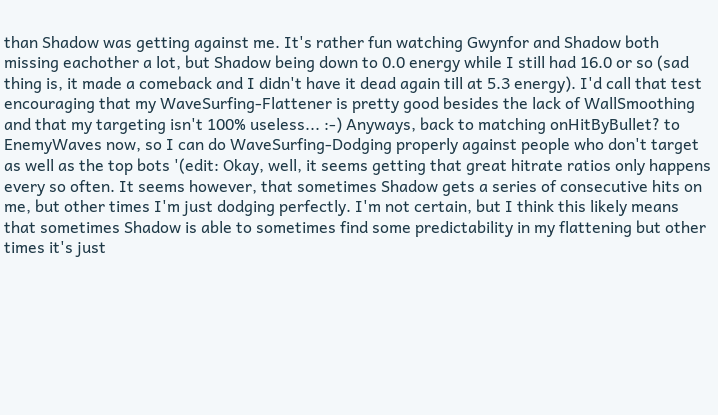than Shadow was getting against me. It's rather fun watching Gwynfor and Shadow both missing eachother a lot, but Shadow being down to 0.0 energy while I still had 16.0 or so (sad thing is, it made a comeback and I didn't have it dead again till at 5.3 energy). I'd call that test encouraging that my WaveSurfing-Flattener is pretty good besides the lack of WallSmoothing and that my targeting isn't 100% useless... :-) Anyways, back to matching onHitByBullet? to EnemyWaves now, so I can do WaveSurfing-Dodging properly against people who don't target as well as the top bots '(edit: Okay, well, it seems getting that great hitrate ratios only happens every so often. It seems however, that sometimes Shadow gets a series of consecutive hits on me, but other times I'm just dodging perfectly. I'm not certain, but I think this likely means that sometimes Shadow is able to sometimes find some predictability in my flattening but other times it's just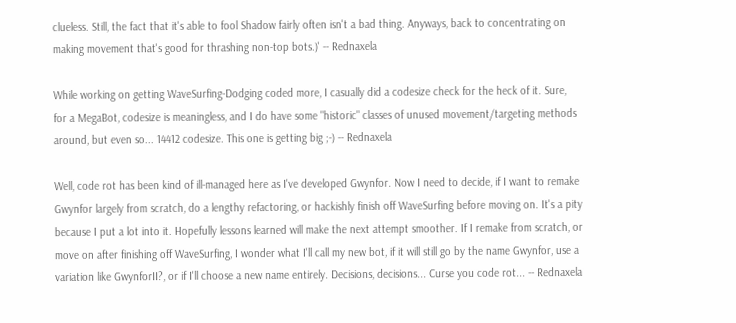clueless. Still, the fact that it's able to fool Shadow fairly often isn't a bad thing. Anyways, back to concentrating on making movement that's good for thrashing non-top bots.)' -- Rednaxela

While working on getting WaveSurfing-Dodging coded more, I casually did a codesize check for the heck of it. Sure, for a MegaBot, codesize is meaningless, and I do have some "historic" classes of unused movement/targeting methods around, but even so... 14412 codesize. This one is getting big ;-) -- Rednaxela

Well, code rot has been kind of ill-managed here as I've developed Gwynfor. Now I need to decide, if I want to remake Gwynfor largely from scratch, do a lengthy refactoring, or hackishly finish off WaveSurfing before moving on. It's a pity because I put a lot into it. Hopefully lessons learned will make the next attempt smoother. If I remake from scratch, or move on after finishing off WaveSurfing, I wonder what I'll call my new bot, if it will still go by the name Gwynfor, use a variation like GwynforII?, or if I'll choose a new name entirely. Decisions, decisions... Curse you code rot... -- Rednaxela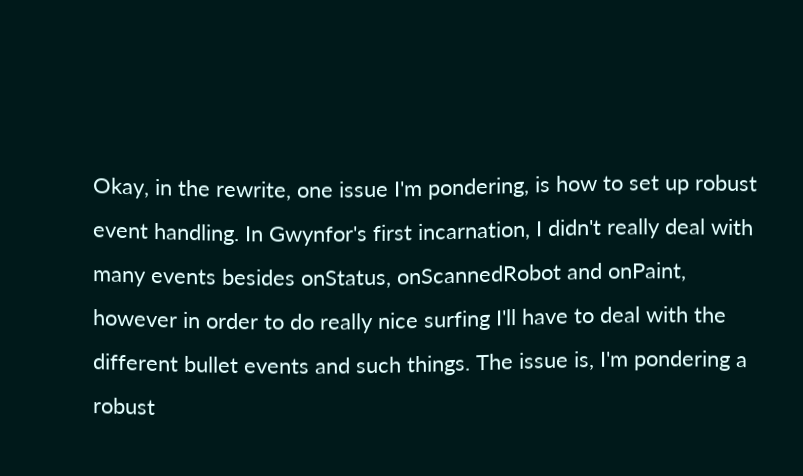Okay, in the rewrite, one issue I'm pondering, is how to set up robust event handling. In Gwynfor's first incarnation, I didn't really deal with many events besides onStatus, onScannedRobot and onPaint, however in order to do really nice surfing I'll have to deal with the different bullet events and such things. The issue is, I'm pondering a robust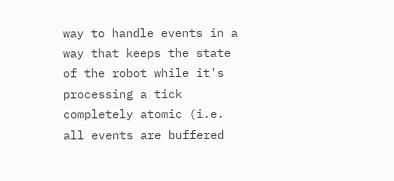way to handle events in a way that keeps the state of the robot while it's processing a tick completely atomic (i.e. all events are buffered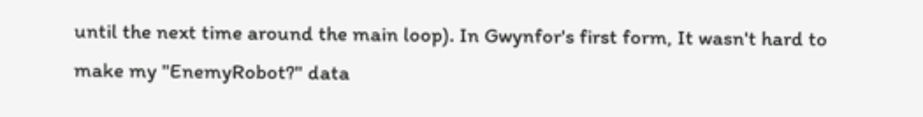until the next time around the main loop). In Gwynfor's first form, It wasn't hard to make my "EnemyRobot?" data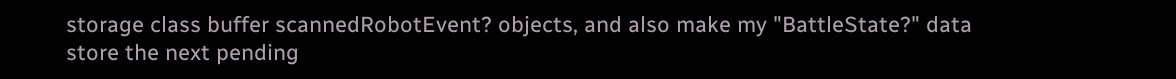storage class buffer scannedRobotEvent? objects, and also make my "BattleState?" data store the next pending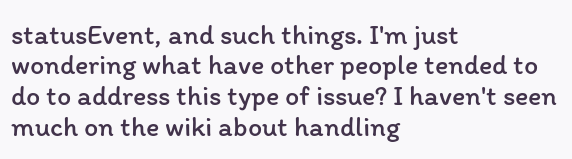statusEvent, and such things. I'm just wondering what have other people tended to do to address this type of issue? I haven't seen much on the wiki about handling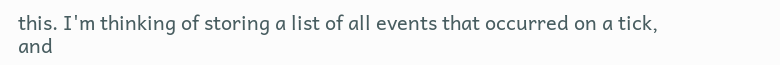this. I'm thinking of storing a list of all events that occurred on a tick, and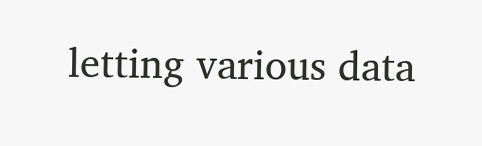letting various data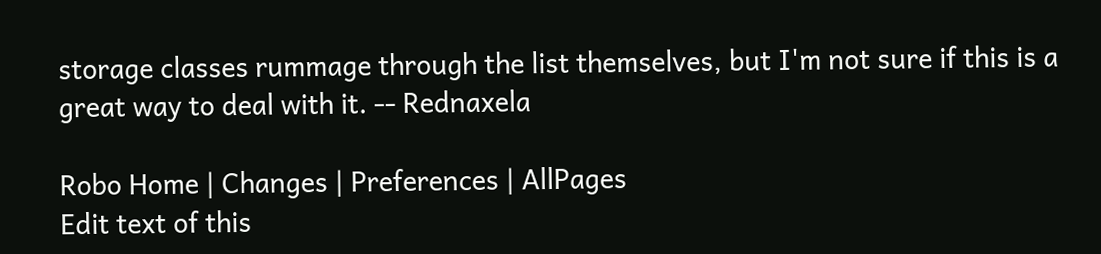storage classes rummage through the list themselves, but I'm not sure if this is a great way to deal with it. -- Rednaxela

Robo Home | Changes | Preferences | AllPages
Edit text of this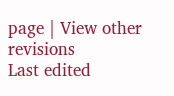page | View other revisions
Last edited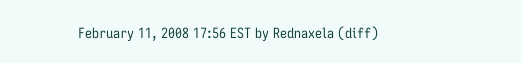February 11, 2008 17:56 EST by Rednaxela (diff)